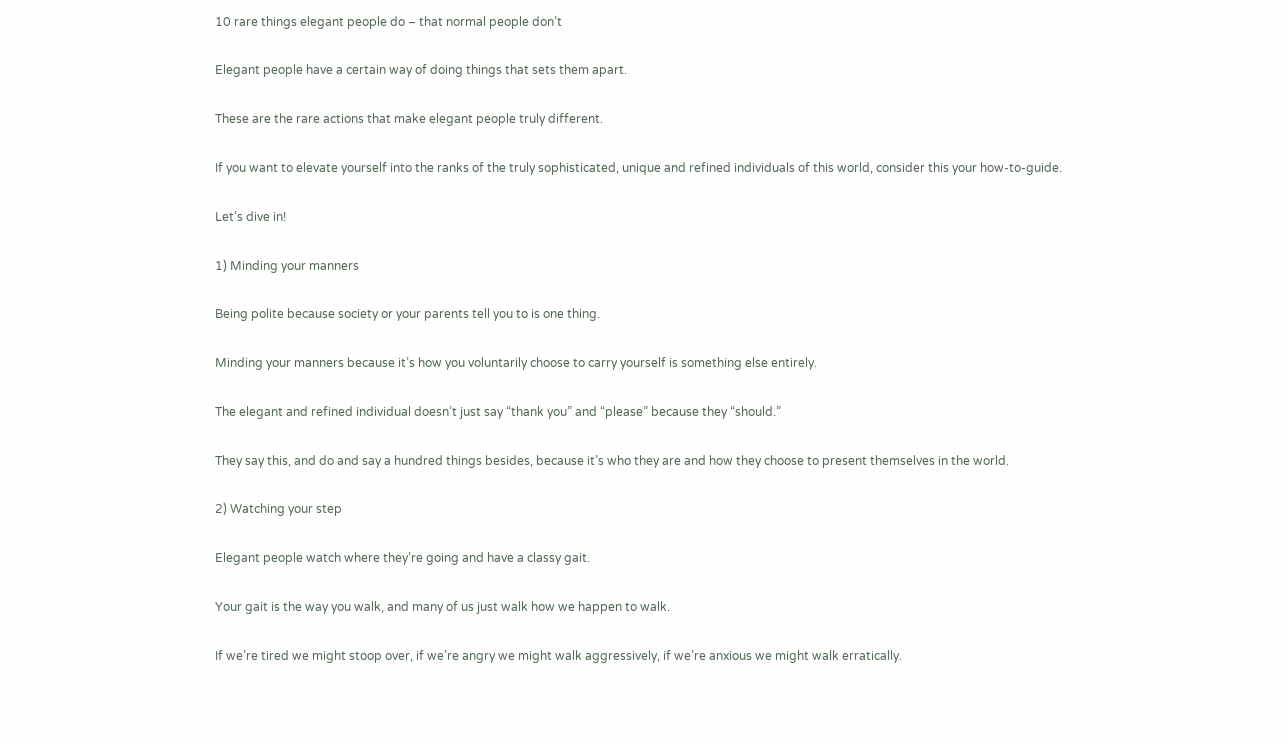10 rare things elegant people do – that normal people don’t

Elegant people have a certain way of doing things that sets them apart.

These are the rare actions that make elegant people truly different.

If you want to elevate yourself into the ranks of the truly sophisticated, unique and refined individuals of this world, consider this your how-to-guide.

Let’s dive in!

1) Minding your manners

Being polite because society or your parents tell you to is one thing.

Minding your manners because it’s how you voluntarily choose to carry yourself is something else entirely.

The elegant and refined individual doesn’t just say “thank you” and “please” because they “should.”

They say this, and do and say a hundred things besides, because it’s who they are and how they choose to present themselves in the world.

2) Watching your step

Elegant people watch where they’re going and have a classy gait.

Your gait is the way you walk, and many of us just walk how we happen to walk.

If we’re tired we might stoop over, if we’re angry we might walk aggressively, if we’re anxious we might walk erratically.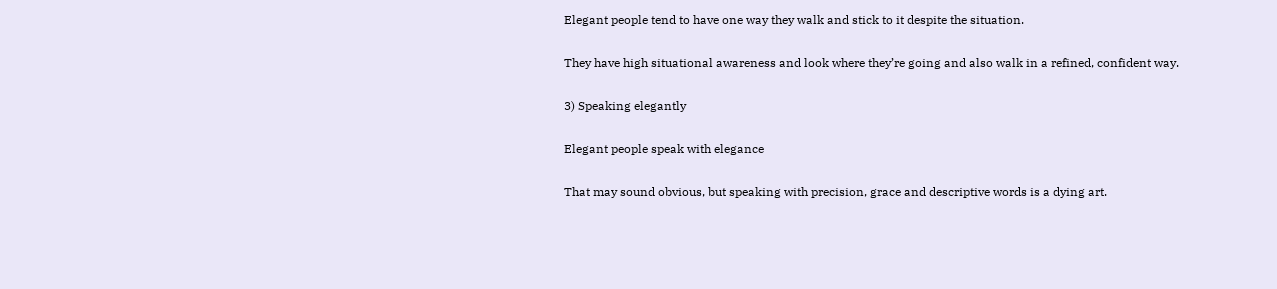Elegant people tend to have one way they walk and stick to it despite the situation.

They have high situational awareness and look where they’re going and also walk in a refined, confident way.

3) Speaking elegantly

Elegant people speak with elegance

That may sound obvious, but speaking with precision, grace and descriptive words is a dying art.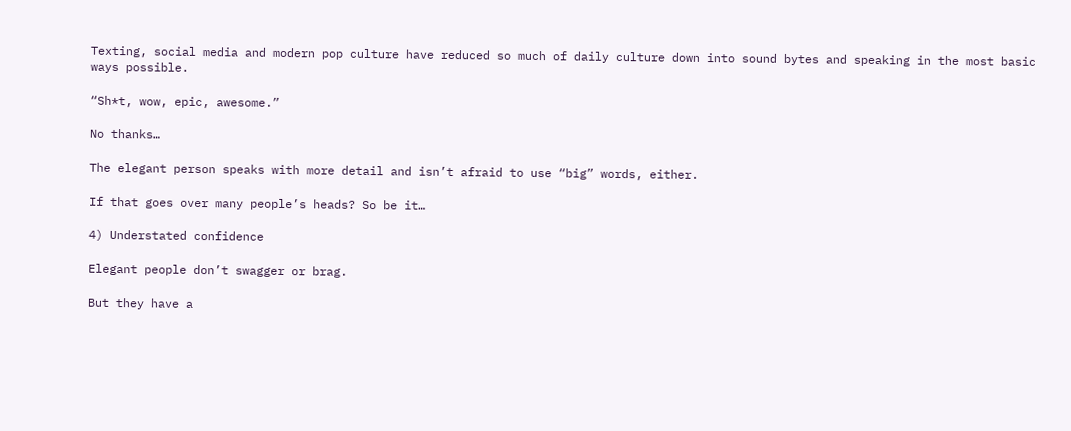Texting, social media and modern pop culture have reduced so much of daily culture down into sound bytes and speaking in the most basic ways possible.

“Sh*t, wow, epic, awesome.”

No thanks…

The elegant person speaks with more detail and isn’t afraid to use “big” words, either.

If that goes over many people’s heads? So be it…

4) Understated confidence

Elegant people don’t swagger or brag.

But they have a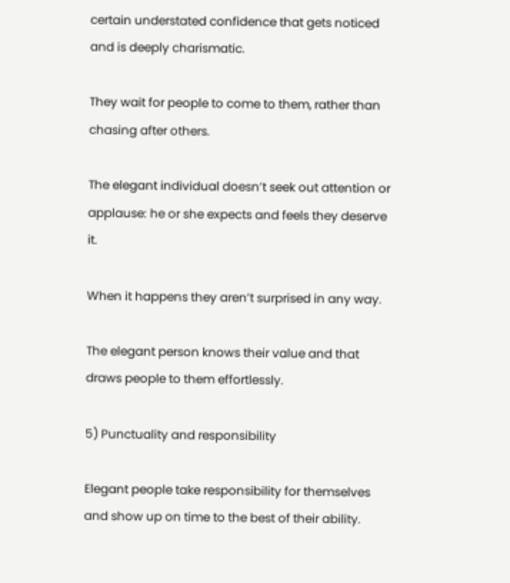certain understated confidence that gets noticed and is deeply charismatic.

They wait for people to come to them, rather than chasing after others.

The elegant individual doesn’t seek out attention or applause: he or she expects and feels they deserve it.

When it happens they aren’t surprised in any way.

The elegant person knows their value and that draws people to them effortlessly.

5) Punctuality and responsibility

Elegant people take responsibility for themselves and show up on time to the best of their ability.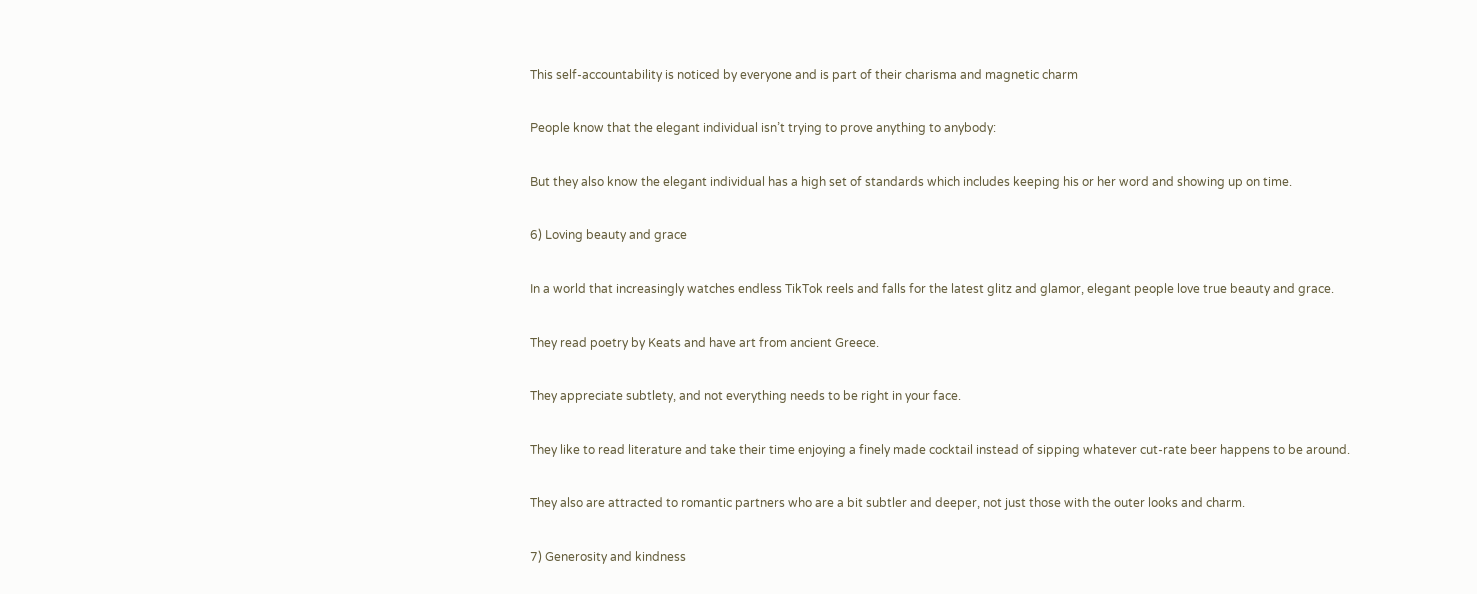This self-accountability is noticed by everyone and is part of their charisma and magnetic charm

People know that the elegant individual isn’t trying to prove anything to anybody:

But they also know the elegant individual has a high set of standards which includes keeping his or her word and showing up on time.

6) Loving beauty and grace

In a world that increasingly watches endless TikTok reels and falls for the latest glitz and glamor, elegant people love true beauty and grace.

They read poetry by Keats and have art from ancient Greece.

They appreciate subtlety, and not everything needs to be right in your face.

They like to read literature and take their time enjoying a finely made cocktail instead of sipping whatever cut-rate beer happens to be around.

They also are attracted to romantic partners who are a bit subtler and deeper, not just those with the outer looks and charm.

7) Generosity and kindness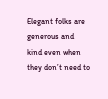Elegant folks are generous and kind even when they don’t need to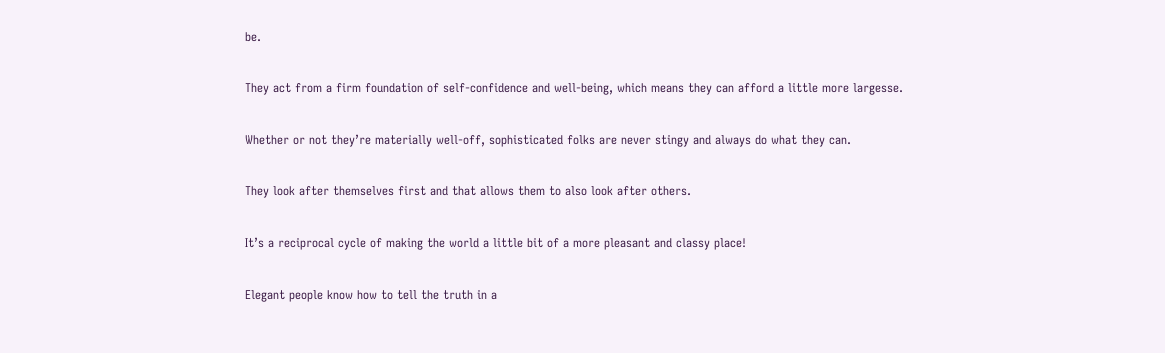be.

They act from a firm foundation of self-confidence and well-being, which means they can afford a little more largesse.

Whether or not they’re materially well-off, sophisticated folks are never stingy and always do what they can.

They look after themselves first and that allows them to also look after others.

It’s a reciprocal cycle of making the world a little bit of a more pleasant and classy place!

Elegant people know how to tell the truth in a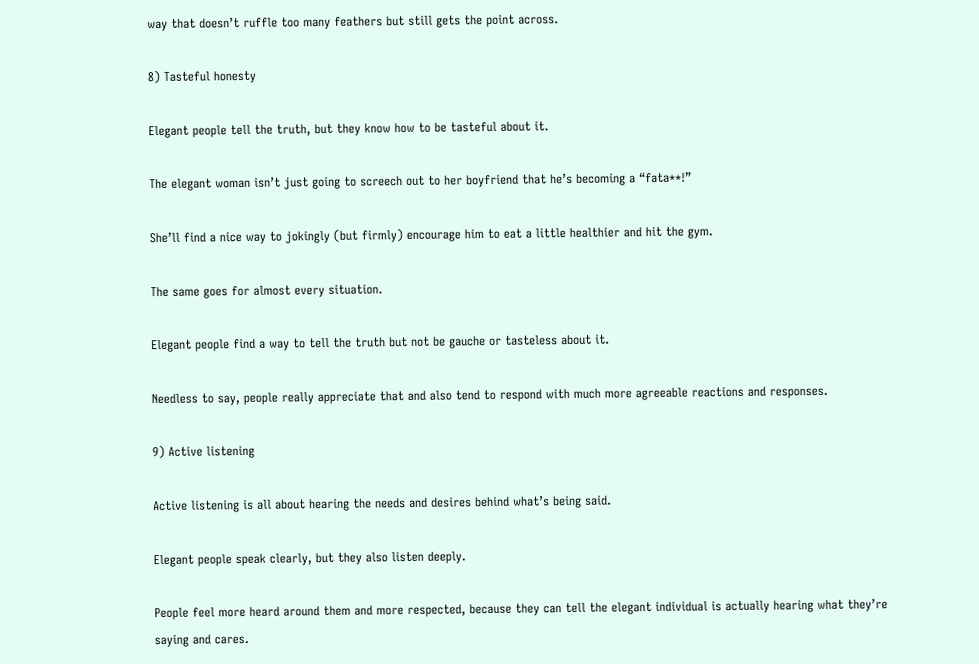way that doesn’t ruffle too many feathers but still gets the point across.

8) Tasteful honesty

Elegant people tell the truth, but they know how to be tasteful about it.

The elegant woman isn’t just going to screech out to her boyfriend that he’s becoming a “fata**!”

She’ll find a nice way to jokingly (but firmly) encourage him to eat a little healthier and hit the gym.

The same goes for almost every situation.

Elegant people find a way to tell the truth but not be gauche or tasteless about it.

Needless to say, people really appreciate that and also tend to respond with much more agreeable reactions and responses.

9) Active listening

Active listening is all about hearing the needs and desires behind what’s being said.

Elegant people speak clearly, but they also listen deeply.

People feel more heard around them and more respected, because they can tell the elegant individual is actually hearing what they’re saying and cares.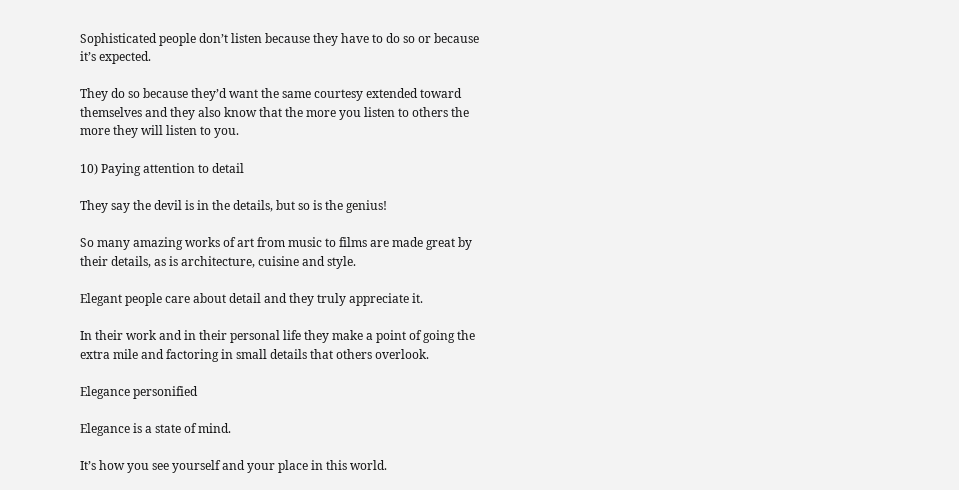Sophisticated people don’t listen because they have to do so or because it’s expected.

They do so because they’d want the same courtesy extended toward themselves and they also know that the more you listen to others the more they will listen to you.

10) Paying attention to detail

They say the devil is in the details, but so is the genius!

So many amazing works of art from music to films are made great by their details, as is architecture, cuisine and style.

Elegant people care about detail and they truly appreciate it.

In their work and in their personal life they make a point of going the extra mile and factoring in small details that others overlook.

Elegance personified

Elegance is a state of mind.

It’s how you see yourself and your place in this world.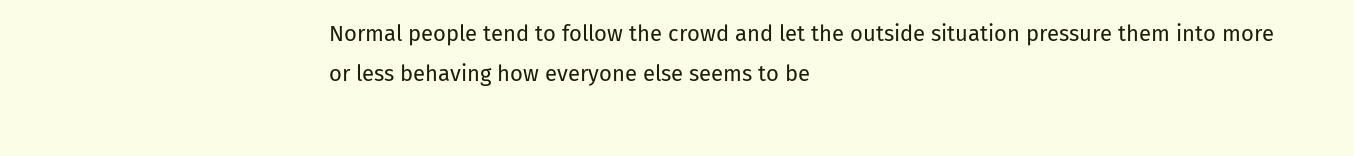Normal people tend to follow the crowd and let the outside situation pressure them into more or less behaving how everyone else seems to be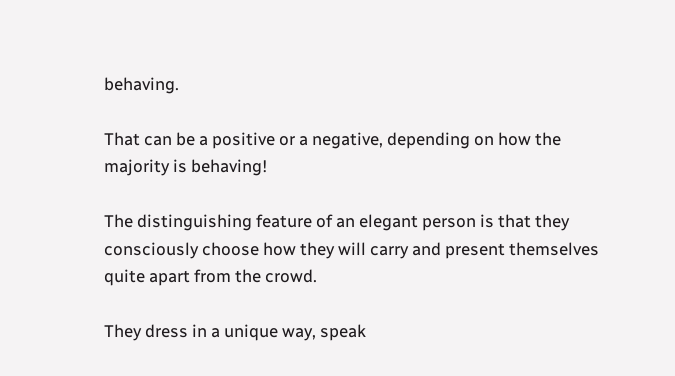behaving.

That can be a positive or a negative, depending on how the majority is behaving!

The distinguishing feature of an elegant person is that they consciously choose how they will carry and present themselves quite apart from the crowd.

They dress in a unique way, speak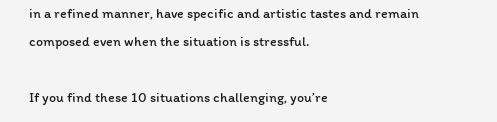in a refined manner, have specific and artistic tastes and remain composed even when the situation is stressful.

If you find these 10 situations challenging, you’re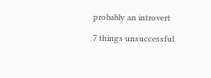probably an introvert

7 things unsuccessful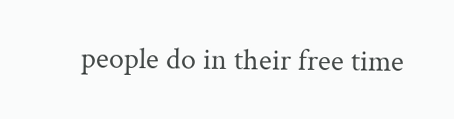people do in their free time